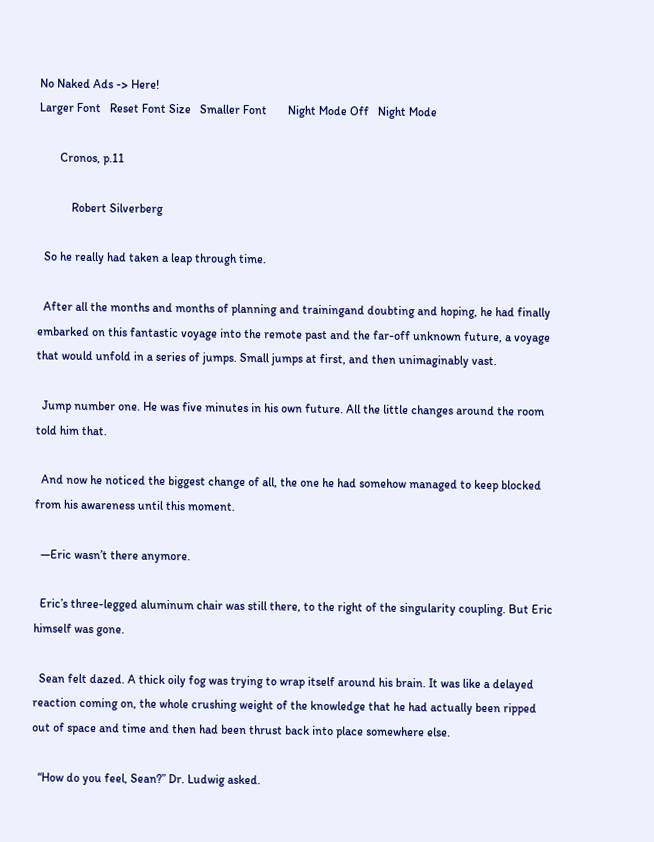No Naked Ads -> Here!
Larger Font   Reset Font Size   Smaller Font       Night Mode Off   Night Mode

       Cronos, p.11

           Robert Silverberg

  So he really had taken a leap through time.

  After all the months and months of planning and trainingand doubting and hoping, he had finally embarked on this fantastic voyage into the remote past and the far-off unknown future, a voyage that would unfold in a series of jumps. Small jumps at first, and then unimaginably vast.

  Jump number one. He was five minutes in his own future. All the little changes around the room told him that.

  And now he noticed the biggest change of all, the one he had somehow managed to keep blocked from his awareness until this moment.

  —Eric wasn’t there anymore.

  Eric’s three-legged aluminum chair was still there, to the right of the singularity coupling. But Eric himself was gone.

  Sean felt dazed. A thick oily fog was trying to wrap itself around his brain. It was like a delayed reaction coming on, the whole crushing weight of the knowledge that he had actually been ripped out of space and time and then had been thrust back into place somewhere else.

  “How do you feel, Sean?” Dr. Ludwig asked.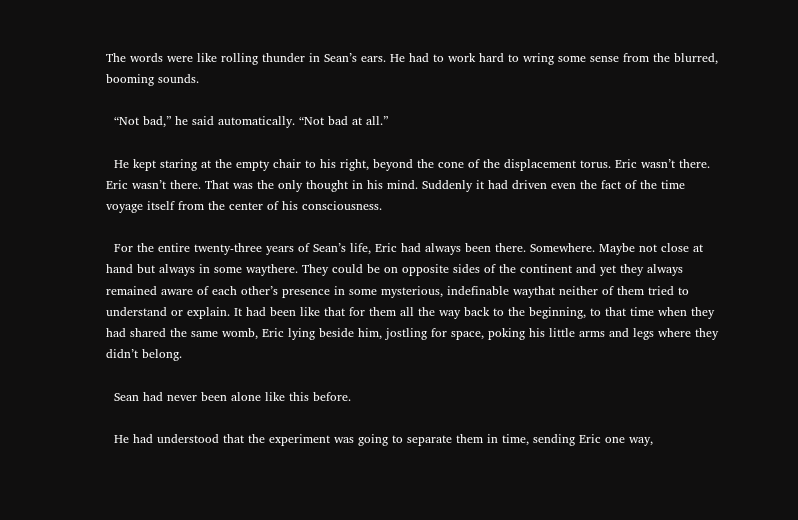The words were like rolling thunder in Sean’s ears. He had to work hard to wring some sense from the blurred, booming sounds.

  “Not bad,” he said automatically. “Not bad at all.”

  He kept staring at the empty chair to his right, beyond the cone of the displacement torus. Eric wasn’t there. Eric wasn’t there. That was the only thought in his mind. Suddenly it had driven even the fact of the time voyage itself from the center of his consciousness.

  For the entire twenty-three years of Sean’s life, Eric had always been there. Somewhere. Maybe not close at hand but always in some waythere. They could be on opposite sides of the continent and yet they always remained aware of each other’s presence in some mysterious, indefinable waythat neither of them tried to understand or explain. It had been like that for them all the way back to the beginning, to that time when they had shared the same womb, Eric lying beside him, jostling for space, poking his little arms and legs where they didn’t belong.

  Sean had never been alone like this before.

  He had understood that the experiment was going to separate them in time, sending Eric one way,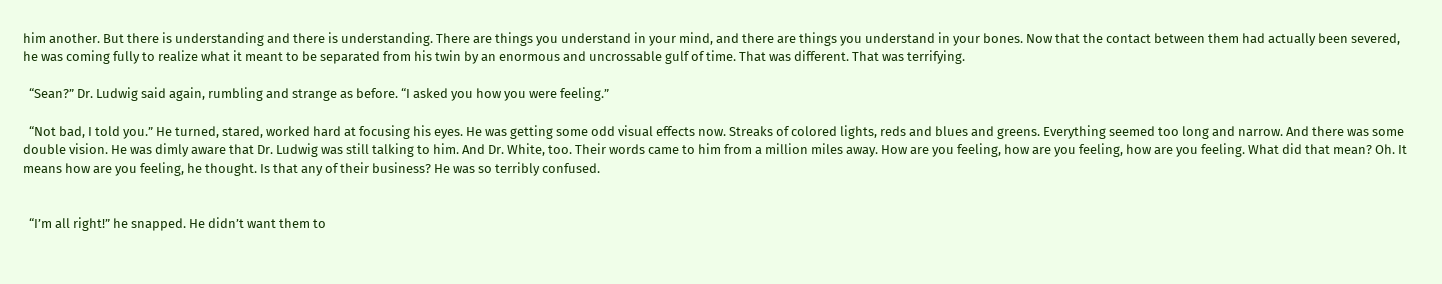him another. But there is understanding and there is understanding. There are things you understand in your mind, and there are things you understand in your bones. Now that the contact between them had actually been severed, he was coming fully to realize what it meant to be separated from his twin by an enormous and uncrossable gulf of time. That was different. That was terrifying.

  “Sean?” Dr. Ludwig said again, rumbling and strange as before. “I asked you how you were feeling.”

  “Not bad, I told you.” He turned, stared, worked hard at focusing his eyes. He was getting some odd visual effects now. Streaks of colored lights, reds and blues and greens. Everything seemed too long and narrow. And there was some double vision. He was dimly aware that Dr. Ludwig was still talking to him. And Dr. White, too. Their words came to him from a million miles away. How are you feeling, how are you feeling, how are you feeling. What did that mean? Oh. It means how are you feeling, he thought. Is that any of their business? He was so terribly confused.


  “I’m all right!” he snapped. He didn’t want them to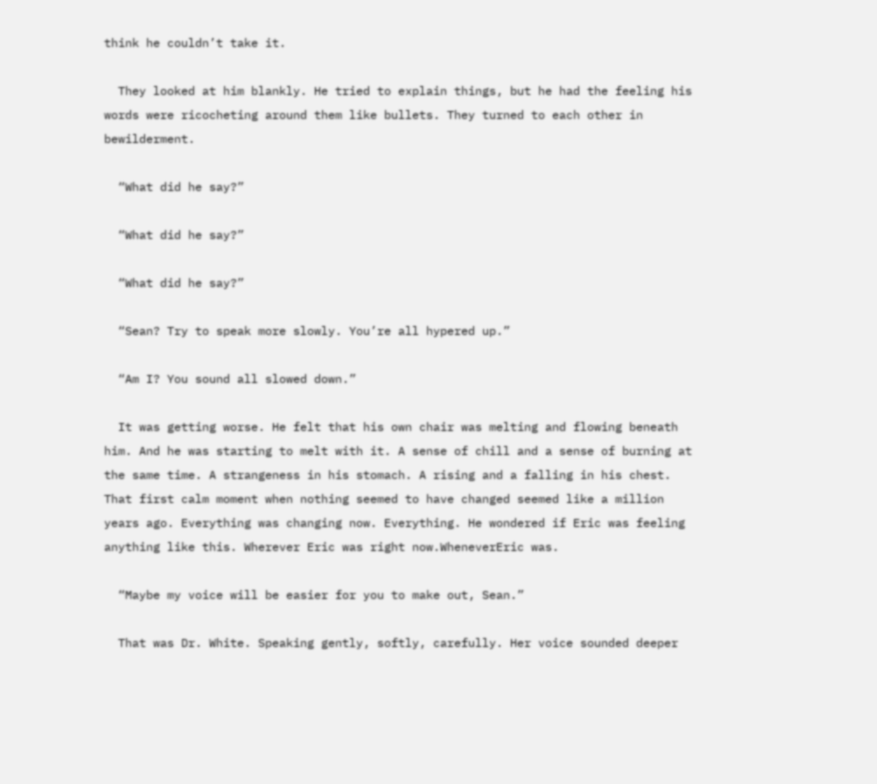think he couldn’t take it.

  They looked at him blankly. He tried to explain things, but he had the feeling his words were ricocheting around them like bullets. They turned to each other in bewilderment.

  “What did he say?”

  “What did he say?”

  “What did he say?”

  “Sean? Try to speak more slowly. You’re all hypered up.”

  “Am I? You sound all slowed down.”

  It was getting worse. He felt that his own chair was melting and flowing beneath him. And he was starting to melt with it. A sense of chill and a sense of burning at the same time. A strangeness in his stomach. A rising and a falling in his chest. That first calm moment when nothing seemed to have changed seemed like a million years ago. Everything was changing now. Everything. He wondered if Eric was feeling anything like this. Wherever Eric was right now.WheneverEric was.

  “Maybe my voice will be easier for you to make out, Sean.”

  That was Dr. White. Speaking gently, softly, carefully. Her voice sounded deeper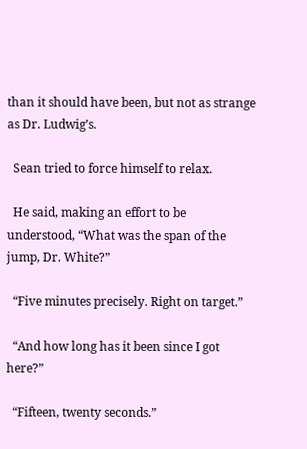than it should have been, but not as strange as Dr. Ludwig’s.

  Sean tried to force himself to relax.

  He said, making an effort to be understood, “What was the span of the jump, Dr. White?”

  “Five minutes precisely. Right on target.”

  “And how long has it been since I got here?”

  “Fifteen, twenty seconds.”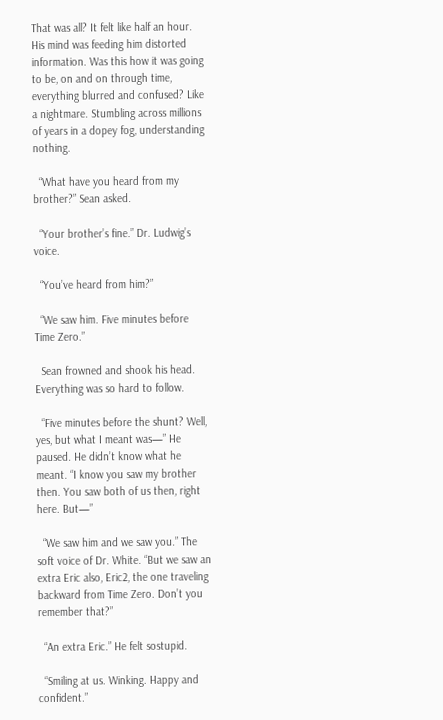That was all? It felt like half an hour. His mind was feeding him distorted information. Was this how it was going to be, on and on through time, everything blurred and confused? Like a nightmare. Stumbling across millions of years in a dopey fog, understanding nothing.

  “What have you heard from my brother?” Sean asked.

  “Your brother’s fine.” Dr. Ludwig’s voice.

  “You’ve heard from him?”

  “We saw him. Five minutes before Time Zero.”

  Sean frowned and shook his head. Everything was so hard to follow.

  “Five minutes before the shunt? Well, yes, but what I meant was—” He paused. He didn’t know what he meant. “I know you saw my brother then. You saw both of us then, right here. But—”

  “We saw him and we saw you.” The soft voice of Dr. White. “But we saw an extra Eric also, Eric2, the one traveling backward from Time Zero. Don’t you remember that?”

  “An extra Eric.” He felt sostupid.

  “Smiling at us. Winking. Happy and confident.”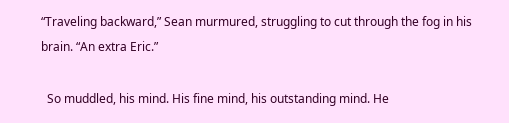“Traveling backward,” Sean murmured, struggling to cut through the fog in his brain. “An extra Eric.”

  So muddled, his mind. His fine mind, his outstanding mind. He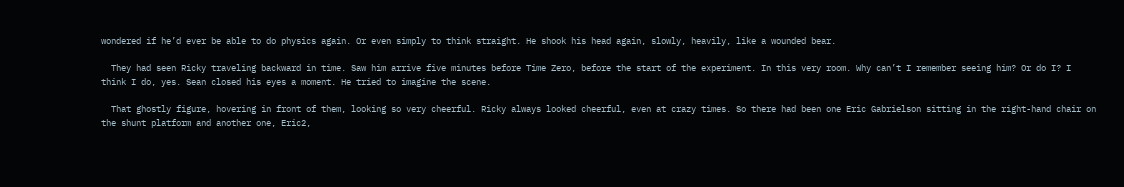wondered if he’d ever be able to do physics again. Or even simply to think straight. He shook his head again, slowly, heavily, like a wounded bear.

  They had seen Ricky traveling backward in time. Saw him arrive five minutes before Time Zero, before the start of the experiment. In this very room. Why can’t I remember seeing him? Or do I? I think I do, yes. Sean closed his eyes a moment. He tried to imagine the scene.

  That ghostly figure, hovering in front of them, looking so very cheerful. Ricky always looked cheerful, even at crazy times. So there had been one Eric Gabrielson sitting in the right-hand chair on the shunt platform and another one, Eric2,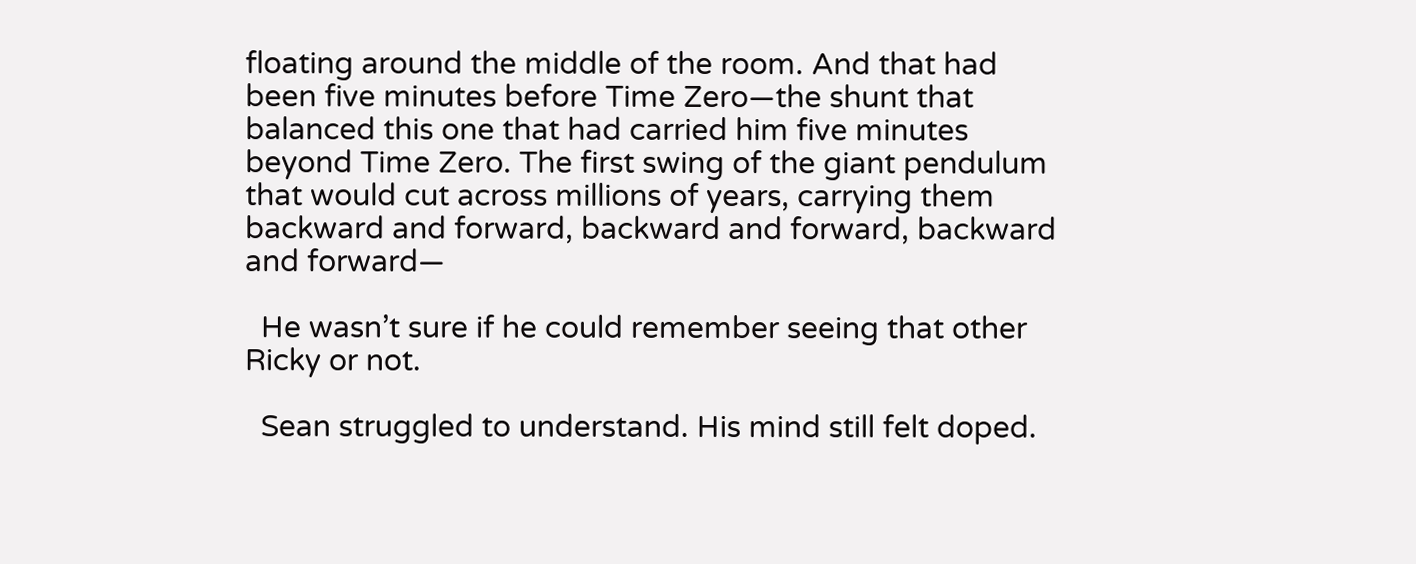floating around the middle of the room. And that had been five minutes before Time Zero—the shunt that balanced this one that had carried him five minutes beyond Time Zero. The first swing of the giant pendulum that would cut across millions of years, carrying them backward and forward, backward and forward, backward and forward—

  He wasn’t sure if he could remember seeing that other Ricky or not.

  Sean struggled to understand. His mind still felt doped.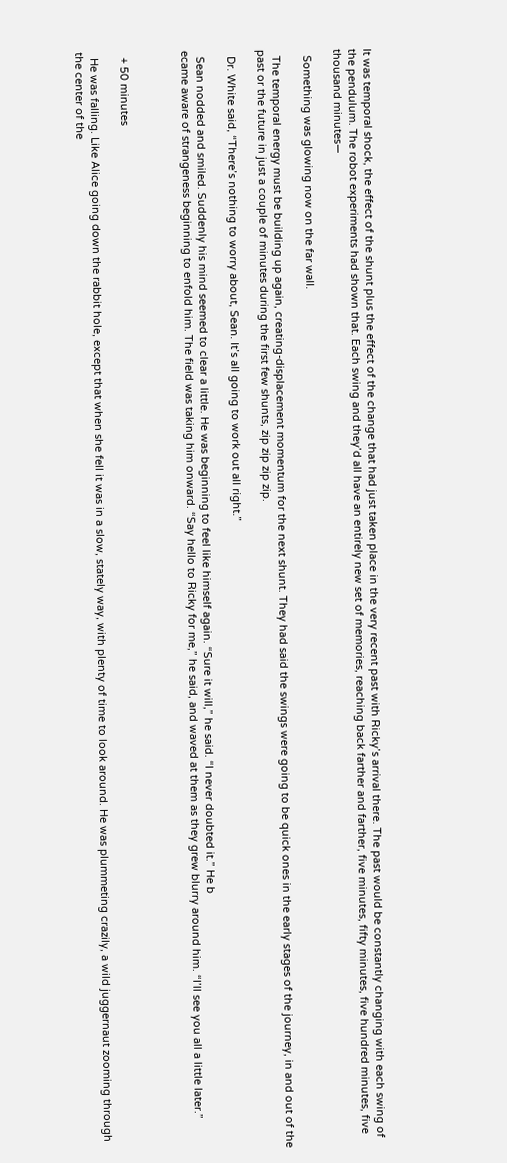It was temporal shock, the effect of the shunt plus the effect of the change that had just taken place in the very recent past with Ricky’s arrival there. The past would be constantly changing with each swing of the pendulum. The robot experiments had shown that. Each swing and they’d all have an entirely new set of memories, reaching back farther and farther, five minutes, fifty minutes, five hundred minutes, five thousand minutes—

  Something was glowing now on the far wall.

  The temporal energy must be building up again, creating-displacement momentum for the next shunt. They had said the swings were going to be quick ones in the early stages of the journey, in and out of the past or the future in just a couple of minutes during the first few shunts, zip zip zip zip.

  Dr. White said, “There’s nothing to worry about, Sean. It’s all going to work out all right.”

  Sean nodded and smiled. Suddenly his mind seemed to clear a little. He was beginning to feel like himself again. “Sure it will,” he said. “I never doubted it.” He b
ecame aware of strangeness beginning to enfold him. The field was taking him onward. “Say hello to Ricky for me,” he said, and waved at them as they grew blurry around him. “I’ll see you all a little later.”



  + 50 minutes

  He was falling. Like Alice going down the rabbit hole, except that when she fell it was in a slow, stately way, with plenty of time to look around. He was plummeting crazily, a wild juggernaut zooming through the center of the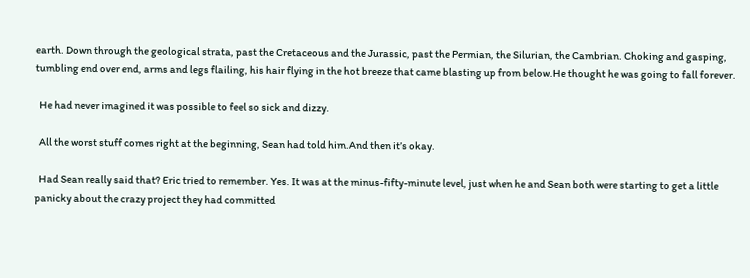earth. Down through the geological strata, past the Cretaceous and the Jurassic, past the Permian, the Silurian, the Cambrian. Choking and gasping, tumbling end over end, arms and legs flailing, his hair flying in the hot breeze that came blasting up from below.He thought he was going to fall forever.

  He had never imagined it was possible to feel so sick and dizzy.

  All the worst stuff comes right at the beginning, Sean had told him.And then it’s okay.

  Had Sean really said that? Eric tried to remember. Yes. It was at the minus-fifty-minute level, just when he and Sean both were starting to get a little panicky about the crazy project they had committed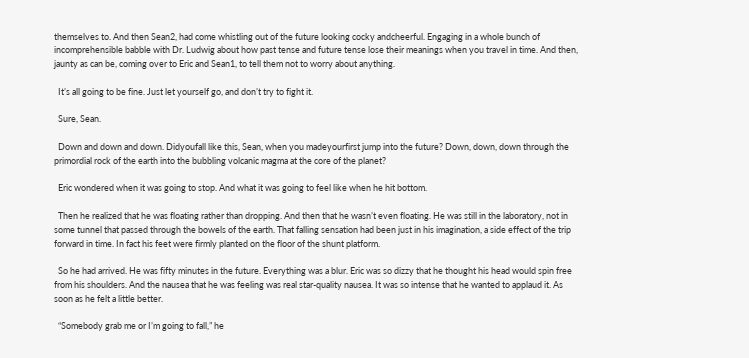themselves to. And then Sean2, had come whistling out of the future looking cocky andcheerful. Engaging in a whole bunch of incomprehensible babble with Dr. Ludwig about how past tense and future tense lose their meanings when you travel in time. And then, jaunty as can be, coming over to Eric and Sean1, to tell them not to worry about anything.

  It’s all going to be fine. Just let yourself go, and don’t try to fight it.

  Sure, Sean.

  Down and down and down. Didyoufall like this, Sean, when you madeyourfirst jump into the future? Down, down, down through the primordial rock of the earth into the bubbling volcanic magma at the core of the planet?

  Eric wondered when it was going to stop. And what it was going to feel like when he hit bottom.

  Then he realized that he was floating rather than dropping. And then that he wasn’t even floating. He was still in the laboratory, not in some tunnel that passed through the bowels of the earth. That falling sensation had been just in his imagination, a side effect of the trip forward in time. In fact his feet were firmly planted on the floor of the shunt platform.

  So he had arrived. He was fifty minutes in the future. Everything was a blur. Eric was so dizzy that he thought his head would spin free from his shoulders. And the nausea that he was feeling was real star-quality nausea. It was so intense that he wanted to applaud it. As soon as he felt a little better.

  “Somebody grab me or I’m going to fall,” he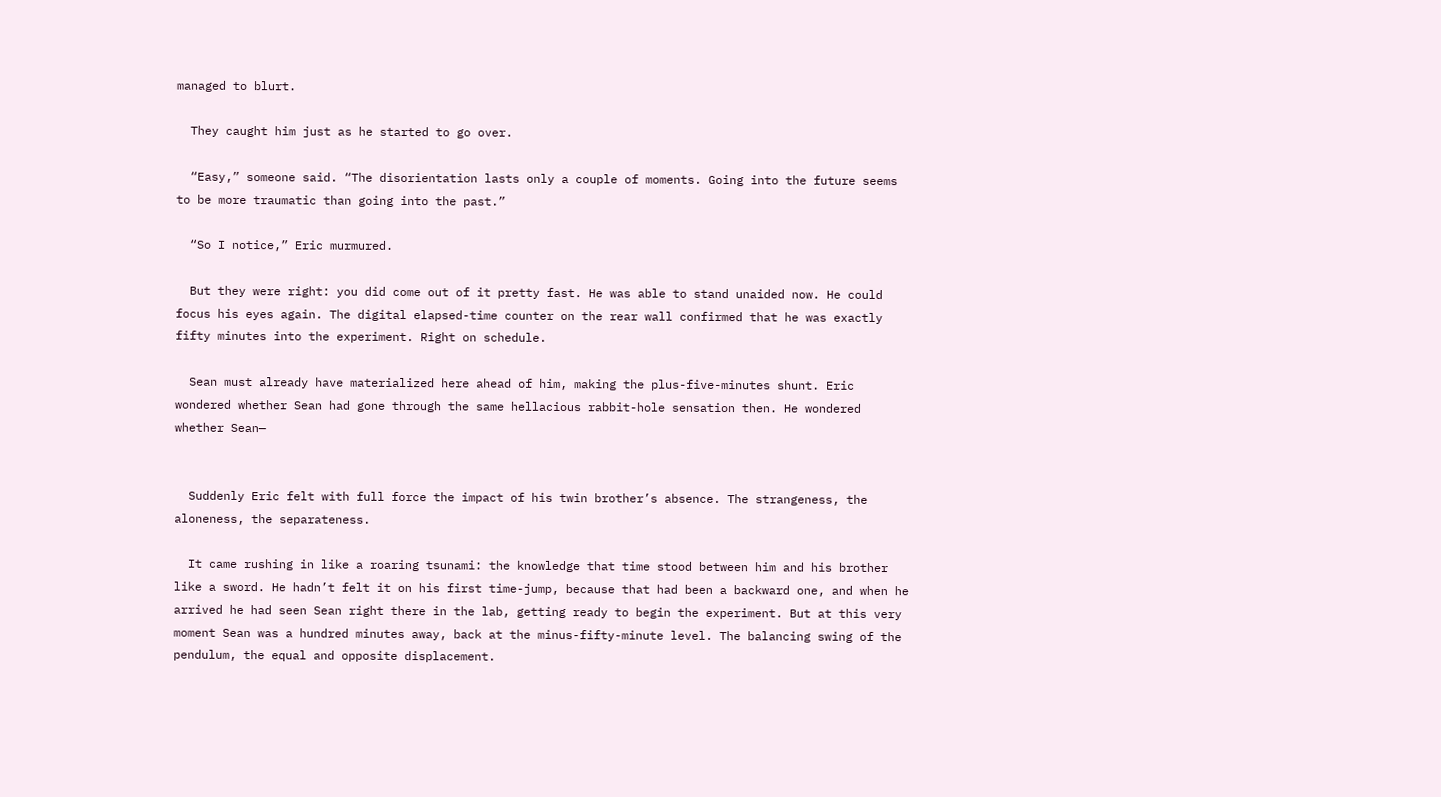managed to blurt.

  They caught him just as he started to go over.

  “Easy,” someone said. “The disorientation lasts only a couple of moments. Going into the future seems to be more traumatic than going into the past.”

  “So I notice,” Eric murmured.

  But they were right: you did come out of it pretty fast. He was able to stand unaided now. He could focus his eyes again. The digital elapsed-time counter on the rear wall confirmed that he was exactly fifty minutes into the experiment. Right on schedule.

  Sean must already have materialized here ahead of him, making the plus-five-minutes shunt. Eric wondered whether Sean had gone through the same hellacious rabbit-hole sensation then. He wondered whether Sean—


  Suddenly Eric felt with full force the impact of his twin brother’s absence. The strangeness, the aloneness, the separateness.

  It came rushing in like a roaring tsunami: the knowledge that time stood between him and his brother like a sword. He hadn’t felt it on his first time-jump, because that had been a backward one, and when he arrived he had seen Sean right there in the lab, getting ready to begin the experiment. But at this very moment Sean was a hundred minutes away, back at the minus-fifty-minute level. The balancing swing of the pendulum, the equal and opposite displacement.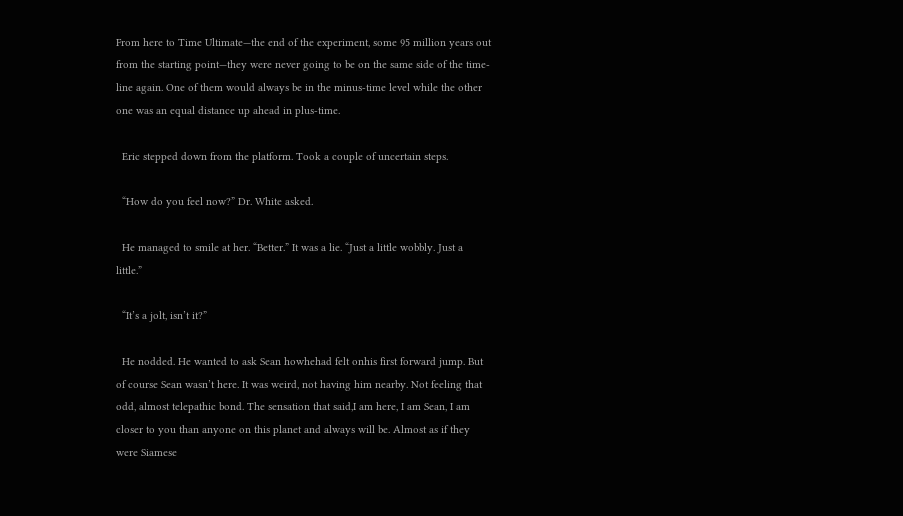From here to Time Ultimate—the end of the experiment, some 95 million years out from the starting point—they were never going to be on the same side of the time-line again. One of them would always be in the minus-time level while the other one was an equal distance up ahead in plus-time.

  Eric stepped down from the platform. Took a couple of uncertain steps.

  “How do you feel now?” Dr. White asked.

  He managed to smile at her. “Better.” It was a lie. “Just a little wobbly. Just a little.”

  “It’s a jolt, isn’t it?”

  He nodded. He wanted to ask Sean howhehad felt onhis first forward jump. But of course Sean wasn’t here. It was weird, not having him nearby. Not feeling that odd, almost telepathic bond. The sensation that said,I am here, I am Sean, I am closer to you than anyone on this planet and always will be. Almost as if they were Siamese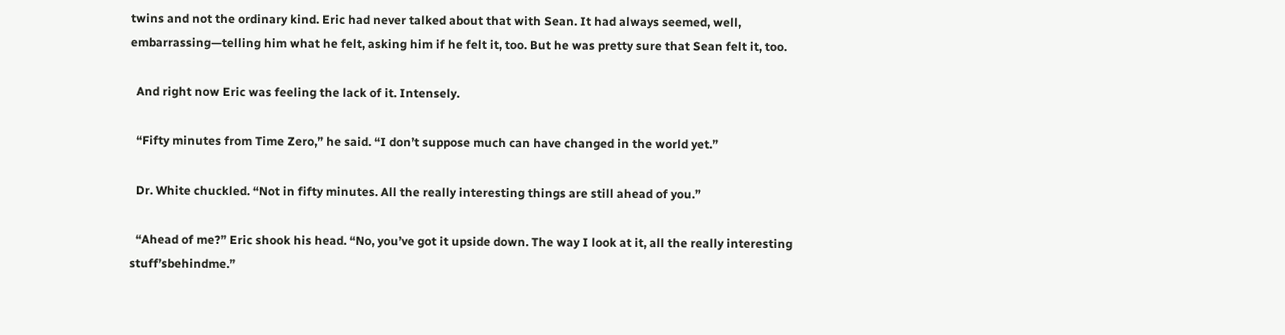twins and not the ordinary kind. Eric had never talked about that with Sean. It had always seemed, well, embarrassing—telling him what he felt, asking him if he felt it, too. But he was pretty sure that Sean felt it, too.

  And right now Eric was feeling the lack of it. Intensely.

  “Fifty minutes from Time Zero,” he said. “I don’t suppose much can have changed in the world yet.”

  Dr. White chuckled. “Not in fifty minutes. All the really interesting things are still ahead of you.”

  “Ahead of me?” Eric shook his head. “No, you’ve got it upside down. The way I look at it, all the really interesting stuff’sbehindme.”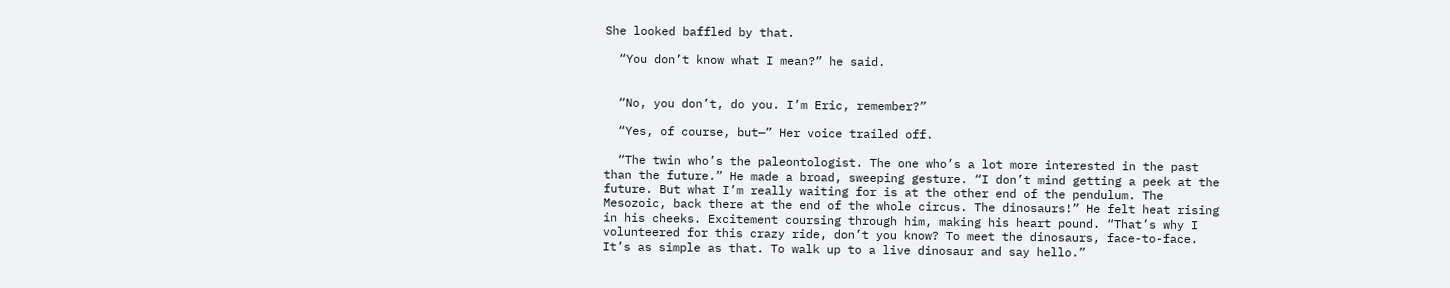She looked baffled by that.

  “You don’t know what I mean?” he said.


  “No, you don’t, do you. I’m Eric, remember?”

  “Yes, of course, but—” Her voice trailed off.

  “The twin who’s the paleontologist. The one who’s a lot more interested in the past than the future.” He made a broad, sweeping gesture. “I don’t mind getting a peek at the future. But what I’m really waiting for is at the other end of the pendulum. The Mesozoic, back there at the end of the whole circus. The dinosaurs!” He felt heat rising in his cheeks. Excitement coursing through him, making his heart pound. “That’s why I volunteered for this crazy ride, don’t you know? To meet the dinosaurs, face-to-face. It’s as simple as that. To walk up to a live dinosaur and say hello.”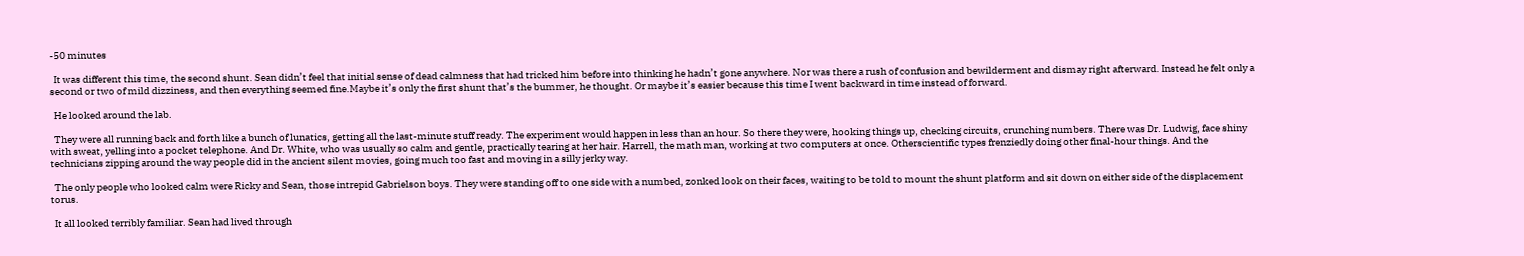-50 minutes

  It was different this time, the second shunt. Sean didn’t feel that initial sense of dead calmness that had tricked him before into thinking he hadn’t gone anywhere. Nor was there a rush of confusion and bewilderment and dismay right afterward. Instead he felt only a second or two of mild dizziness, and then everything seemed fine.Maybe it’s only the first shunt that’s the bummer, he thought. Or maybe it’s easier because this time I went backward in time instead of forward.

  He looked around the lab.

  They were all running back and forth like a bunch of lunatics, getting all the last-minute stuff ready. The experiment would happen in less than an hour. So there they were, hooking things up, checking circuits, crunching numbers. There was Dr. Ludwig, face shiny with sweat, yelling into a pocket telephone. And Dr. White, who was usually so calm and gentle, practically tearing at her hair. Harrell, the math man, working at two computers at once. Otherscientific types frenziedly doing other final-hour things. And the technicians zipping around the way people did in the ancient silent movies, going much too fast and moving in a silly jerky way.

  The only people who looked calm were Ricky and Sean, those intrepid Gabrielson boys. They were standing off to one side with a numbed, zonked look on their faces, waiting to be told to mount the shunt platform and sit down on either side of the displacement torus.

  It all looked terribly familiar. Sean had lived through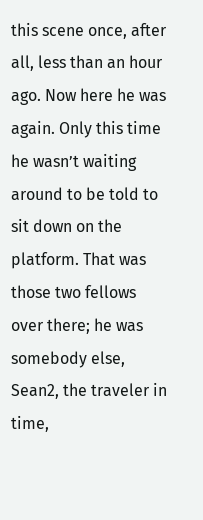this scene once, after all, less than an hour ago. Now here he was again. Only this time he wasn’t waiting around to be told to sit down on the platform. That was those two fellows over there; he was somebody else, Sean2, the traveler in time,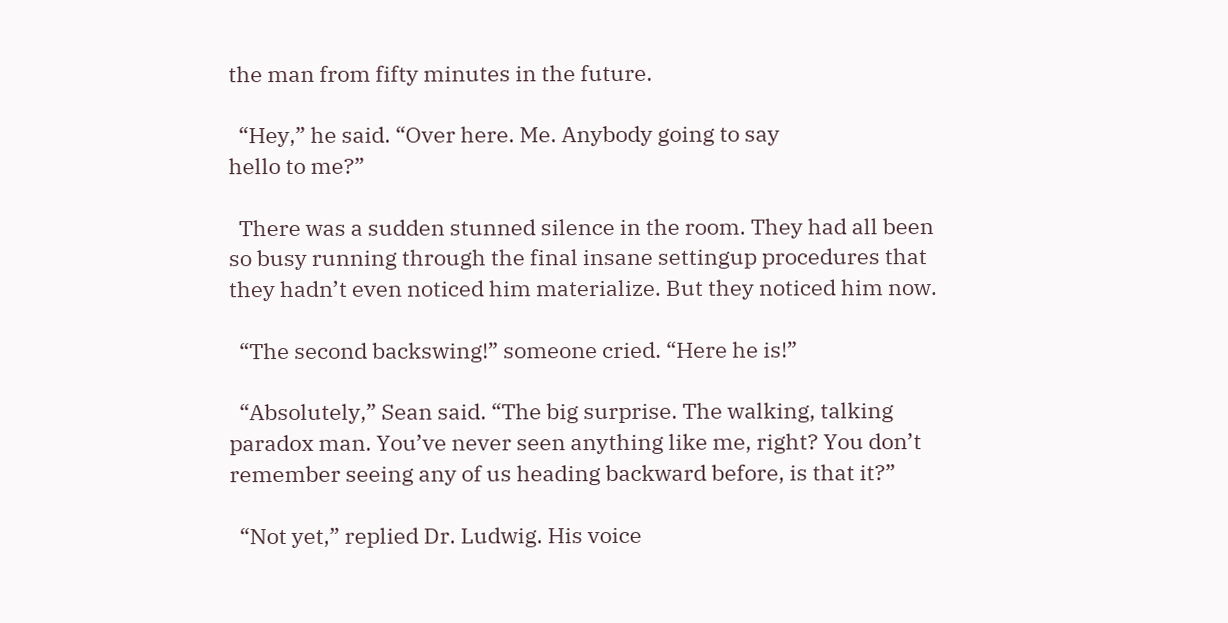the man from fifty minutes in the future.

  “Hey,” he said. “Over here. Me. Anybody going to say
hello to me?”

  There was a sudden stunned silence in the room. They had all been so busy running through the final insane settingup procedures that they hadn’t even noticed him materialize. But they noticed him now.

  “The second backswing!” someone cried. “Here he is!”

  “Absolutely,” Sean said. “The big surprise. The walking, talking paradox man. You’ve never seen anything like me, right? You don’t remember seeing any of us heading backward before, is that it?”

  “Not yet,” replied Dr. Ludwig. His voice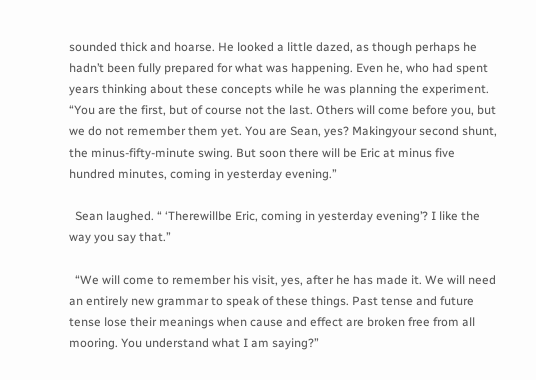sounded thick and hoarse. He looked a little dazed, as though perhaps he hadn’t been fully prepared for what was happening. Even he, who had spent years thinking about these concepts while he was planning the experiment. “You are the first, but of course not the last. Others will come before you, but we do not remember them yet. You are Sean, yes? Makingyour second shunt, the minus-fifty-minute swing. But soon there will be Eric at minus five hundred minutes, coming in yesterday evening.”

  Sean laughed. “ ‘Therewillbe Eric, coming in yesterday evening’? I like the way you say that.”

  “We will come to remember his visit, yes, after he has made it. We will need an entirely new grammar to speak of these things. Past tense and future tense lose their meanings when cause and effect are broken free from all mooring. You understand what I am saying?”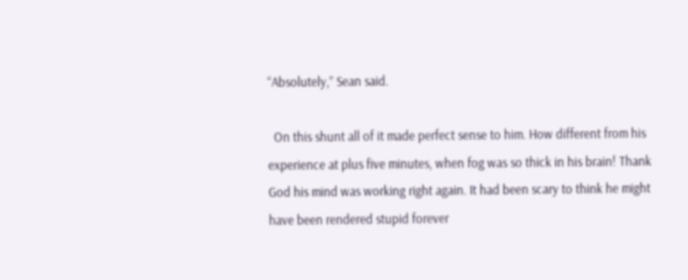“Absolutely,” Sean said.

  On this shunt all of it made perfect sense to him. How different from his experience at plus five minutes, when fog was so thick in his brain! Thank God his mind was working right again. It had been scary to think he might have been rendered stupid forever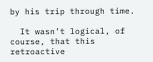by his trip through time.

  It wasn’t logical, of course, that this retroactive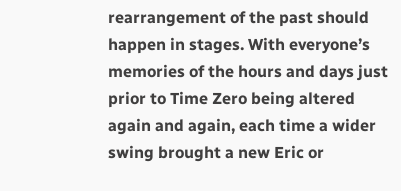rearrangement of the past should happen in stages. With everyone’s memories of the hours and days just prior to Time Zero being altered again and again, each time a wider swing brought a new Eric or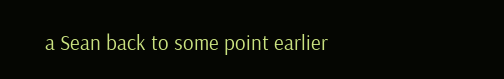a Sean back to some point earlier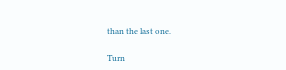than the last one.

Turn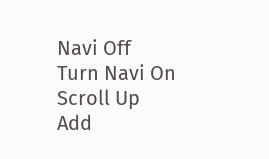Navi Off
Turn Navi On
Scroll Up
Add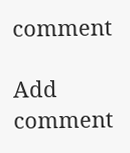comment

Add comment